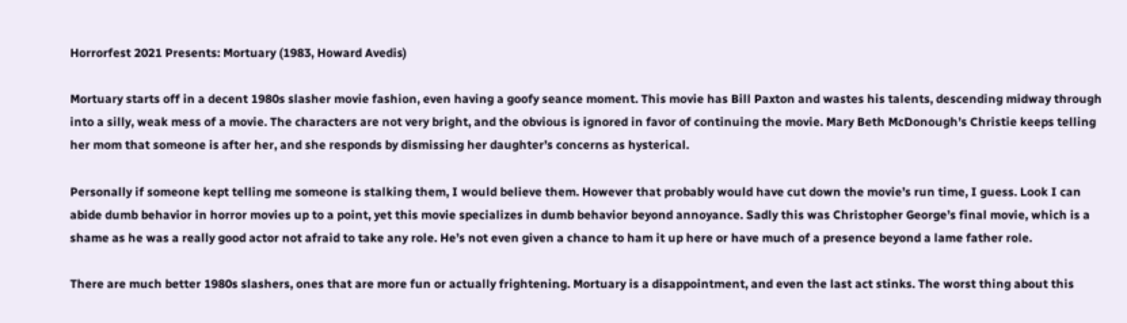Horrorfest 2021 Presents: Mortuary (1983, Howard Avedis)

Mortuary starts off in a decent 1980s slasher movie fashion, even having a goofy seance moment. This movie has Bill Paxton and wastes his talents, descending midway through into a silly, weak mess of a movie. The characters are not very bright, and the obvious is ignored in favor of continuing the movie. Mary Beth McDonough’s Christie keeps telling her mom that someone is after her, and she responds by dismissing her daughter’s concerns as hysterical.

Personally if someone kept telling me someone is stalking them, I would believe them. However that probably would have cut down the movie’s run time, I guess. Look I can abide dumb behavior in horror movies up to a point, yet this movie specializes in dumb behavior beyond annoyance. Sadly this was Christopher George’s final movie, which is a shame as he was a really good actor not afraid to take any role. He’s not even given a chance to ham it up here or have much of a presence beyond a lame father role.

There are much better 1980s slashers, ones that are more fun or actually frightening. Mortuary is a disappointment, and even the last act stinks. The worst thing about this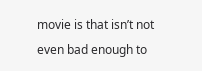movie is that isn’t not even bad enough to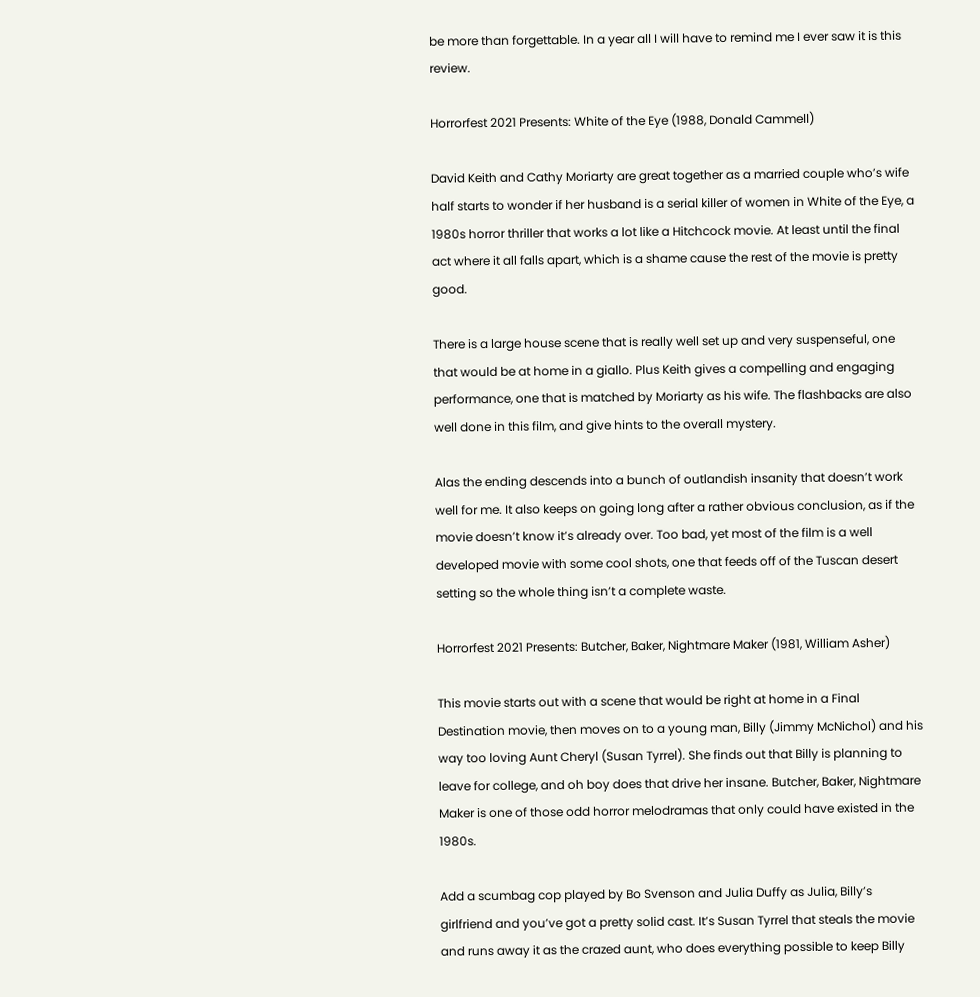be more than forgettable. In a year all I will have to remind me I ever saw it is this review.

Horrorfest 2021 Presents: White of the Eye (1988, Donald Cammell)

David Keith and Cathy Moriarty are great together as a married couple who’s wife half starts to wonder if her husband is a serial killer of women in White of the Eye, a 1980s horror thriller that works a lot like a Hitchcock movie. At least until the final act where it all falls apart, which is a shame cause the rest of the movie is pretty good.

There is a large house scene that is really well set up and very suspenseful, one that would be at home in a giallo. Plus Keith gives a compelling and engaging performance, one that is matched by Moriarty as his wife. The flashbacks are also well done in this film, and give hints to the overall mystery.

Alas the ending descends into a bunch of outlandish insanity that doesn’t work well for me. It also keeps on going long after a rather obvious conclusion, as if the movie doesn’t know it’s already over. Too bad, yet most of the film is a well developed movie with some cool shots, one that feeds off of the Tuscan desert setting so the whole thing isn’t a complete waste.

Horrorfest 2021 Presents: Butcher, Baker, Nightmare Maker (1981, William Asher)

This movie starts out with a scene that would be right at home in a Final Destination movie, then moves on to a young man, Billy (Jimmy McNichol) and his way too loving Aunt Cheryl (Susan Tyrrel). She finds out that Billy is planning to leave for college, and oh boy does that drive her insane. Butcher, Baker, Nightmare Maker is one of those odd horror melodramas that only could have existed in the 1980s.

Add a scumbag cop played by Bo Svenson and Julia Duffy as Julia, Billy’s girlfriend and you’ve got a pretty solid cast. It’s Susan Tyrrel that steals the movie and runs away it as the crazed aunt, who does everything possible to keep Billy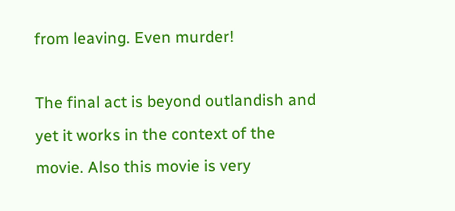from leaving. Even murder!

The final act is beyond outlandish and yet it works in the context of the movie. Also this movie is very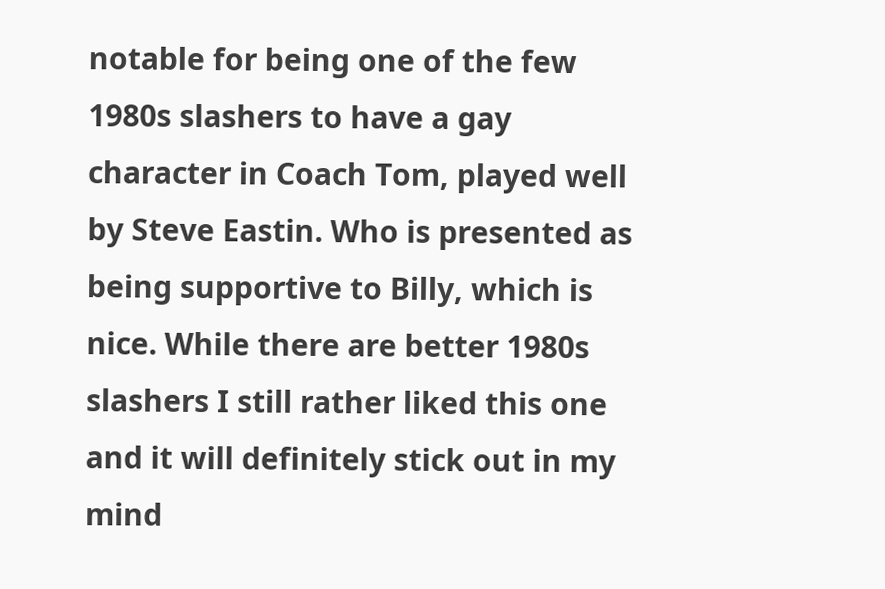notable for being one of the few 1980s slashers to have a gay character in Coach Tom, played well by Steve Eastin. Who is presented as being supportive to Billy, which is nice. While there are better 1980s slashers I still rather liked this one and it will definitely stick out in my mind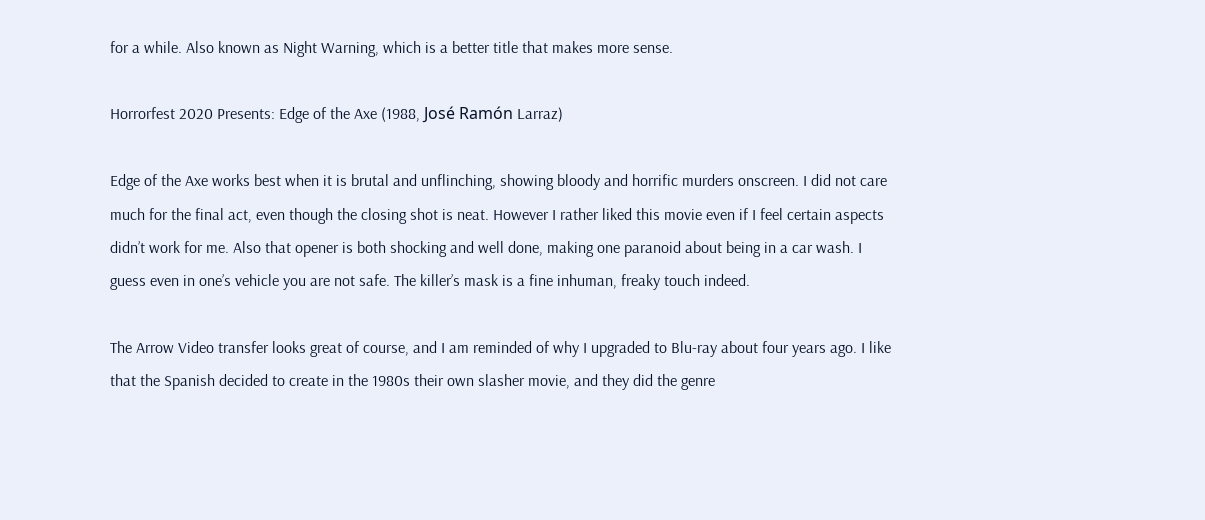for a while. Also known as Night Warning, which is a better title that makes more sense.

Horrorfest 2020 Presents: Edge of the Axe (1988, José Ramón Larraz)

Edge of the Axe works best when it is brutal and unflinching, showing bloody and horrific murders onscreen. I did not care much for the final act, even though the closing shot is neat. However I rather liked this movie even if I feel certain aspects didn’t work for me. Also that opener is both shocking and well done, making one paranoid about being in a car wash. I guess even in one’s vehicle you are not safe. The killer’s mask is a fine inhuman, freaky touch indeed.

The Arrow Video transfer looks great of course, and I am reminded of why I upgraded to Blu-ray about four years ago. I like that the Spanish decided to create in the 1980s their own slasher movie, and they did the genre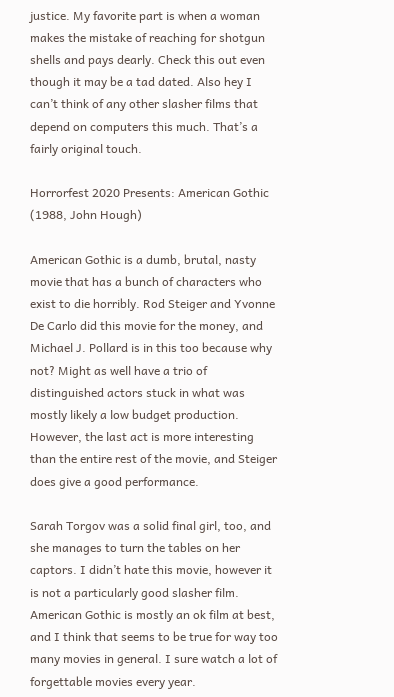justice. My favorite part is when a woman makes the mistake of reaching for shotgun shells and pays dearly. Check this out even though it may be a tad dated. Also hey I can’t think of any other slasher films that depend on computers this much. That’s a fairly original touch.

Horrorfest 2020 Presents: American Gothic (1988, John Hough)

American Gothic is a dumb, brutal, nasty movie that has a bunch of characters who exist to die horribly. Rod Steiger and Yvonne De Carlo did this movie for the money, and Michael J. Pollard is in this too because why not? Might as well have a trio of distinguished actors stuck in what was mostly likely a low budget production. However, the last act is more interesting than the entire rest of the movie, and Steiger does give a good performance.

Sarah Torgov was a solid final girl, too, and she manages to turn the tables on her captors. I didn’t hate this movie, however it is not a particularly good slasher film. American Gothic is mostly an ok film at best, and I think that seems to be true for way too many movies in general. I sure watch a lot of forgettable movies every year.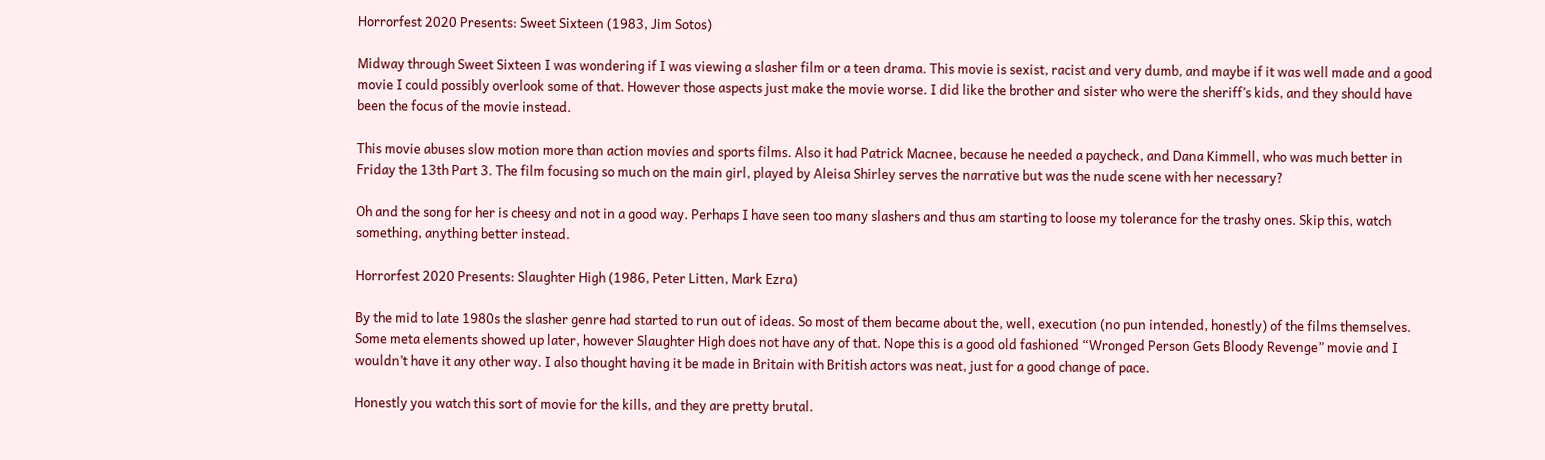Horrorfest 2020 Presents: Sweet Sixteen (1983, Jim Sotos)

Midway through Sweet Sixteen I was wondering if I was viewing a slasher film or a teen drama. This movie is sexist, racist and very dumb, and maybe if it was well made and a good movie I could possibly overlook some of that. However those aspects just make the movie worse. I did like the brother and sister who were the sheriff’s kids, and they should have been the focus of the movie instead.

This movie abuses slow motion more than action movies and sports films. Also it had Patrick Macnee, because he needed a paycheck, and Dana Kimmell, who was much better in Friday the 13th Part 3. The film focusing so much on the main girl, played by Aleisa Shirley serves the narrative but was the nude scene with her necessary?

Oh and the song for her is cheesy and not in a good way. Perhaps I have seen too many slashers and thus am starting to loose my tolerance for the trashy ones. Skip this, watch something, anything better instead.

Horrorfest 2020 Presents: Slaughter High (1986, Peter Litten, Mark Ezra)

By the mid to late 1980s the slasher genre had started to run out of ideas. So most of them became about the, well, execution (no pun intended, honestly) of the films themselves. Some meta elements showed up later, however Slaughter High does not have any of that. Nope this is a good old fashioned “Wronged Person Gets Bloody Revenge” movie and I wouldn’t have it any other way. I also thought having it be made in Britain with British actors was neat, just for a good change of pace.

Honestly you watch this sort of movie for the kills, and they are pretty brutal.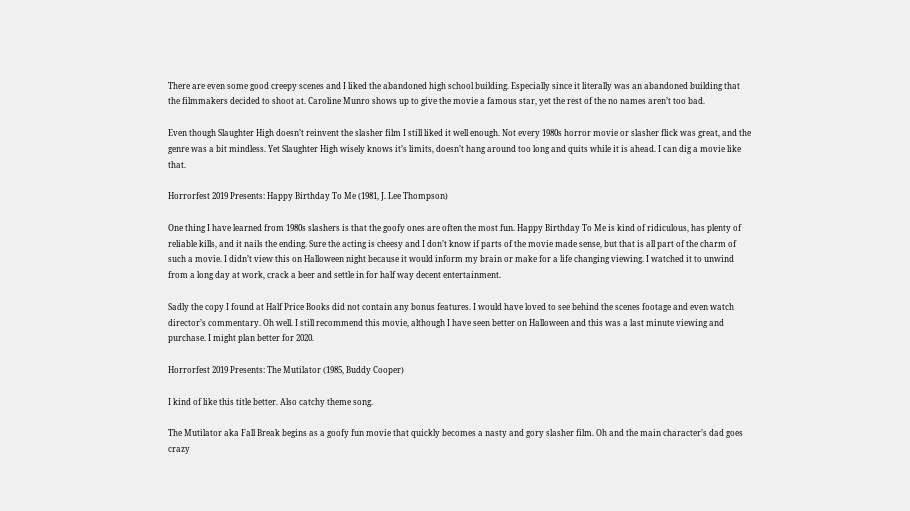There are even some good creepy scenes and I liked the abandoned high school building. Especially since it literally was an abandoned building that the filmmakers decided to shoot at. Caroline Munro shows up to give the movie a famous star, yet the rest of the no names aren’t too bad.

Even though Slaughter High doesn’t reinvent the slasher film I still liked it well enough. Not every 1980s horror movie or slasher flick was great, and the genre was a bit mindless. Yet Slaughter High wisely knows it’s limits, doesn’t hang around too long and quits while it is ahead. I can dig a movie like that.

Horrorfest 2019 Presents: Happy Birthday To Me (1981, J. Lee Thompson)

One thing I have learned from 1980s slashers is that the goofy ones are often the most fun. Happy Birthday To Me is kind of ridiculous, has plenty of reliable kills, and it nails the ending. Sure the acting is cheesy and I don’t know if parts of the movie made sense, but that is all part of the charm of such a movie. I didn’t view this on Halloween night because it would inform my brain or make for a life changing viewing. I watched it to unwind from a long day at work, crack a beer and settle in for half way decent entertainment.

Sadly the copy I found at Half Price Books did not contain any bonus features. I would have loved to see behind the scenes footage and even watch director’s commentary. Oh well. I still recommend this movie, although I have seen better on Halloween and this was a last minute viewing and purchase. I might plan better for 2020.

Horrorfest 2019 Presents: The Mutilator (1985, Buddy Cooper)

I kind of like this title better. Also catchy theme song.

The Mutilator aka Fall Break begins as a goofy fun movie that quickly becomes a nasty and gory slasher film. Oh and the main character’s dad goes crazy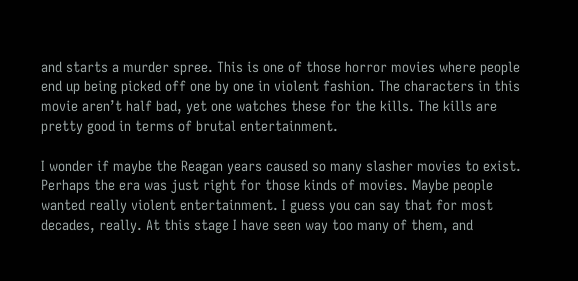and starts a murder spree. This is one of those horror movies where people end up being picked off one by one in violent fashion. The characters in this movie aren’t half bad, yet one watches these for the kills. The kills are pretty good in terms of brutal entertainment.

I wonder if maybe the Reagan years caused so many slasher movies to exist. Perhaps the era was just right for those kinds of movies. Maybe people wanted really violent entertainment. I guess you can say that for most decades, really. At this stage I have seen way too many of them, and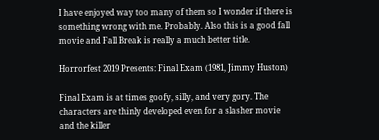I have enjoyed way too many of them so I wonder if there is something wrong with me. Probably. Also this is a good fall movie and Fall Break is really a much better title.

Horrorfest 2019 Presents: Final Exam (1981, Jimmy Huston)

Final Exam is at times goofy, silly, and very gory. The characters are thinly developed even for a slasher movie and the killer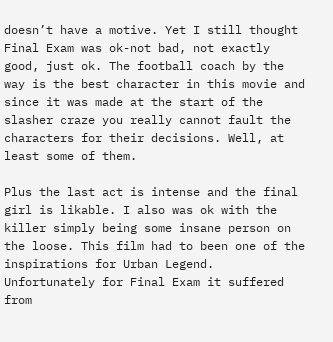doesn’t have a motive. Yet I still thought Final Exam was ok-not bad, not exactly good, just ok. The football coach by the way is the best character in this movie and since it was made at the start of the slasher craze you really cannot fault the characters for their decisions. Well, at least some of them.

Plus the last act is intense and the final girl is likable. I also was ok with the killer simply being some insane person on the loose. This film had to been one of the inspirations for Urban Legend. Unfortunately for Final Exam it suffered from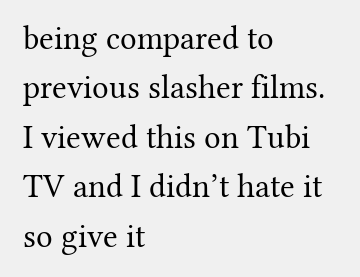being compared to previous slasher films. I viewed this on Tubi TV and I didn’t hate it so give it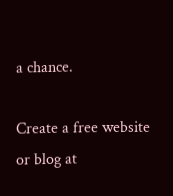a chance.

Create a free website or blog at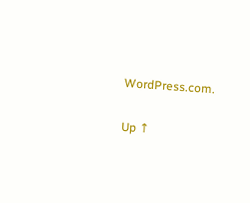WordPress.com.

Up ↑